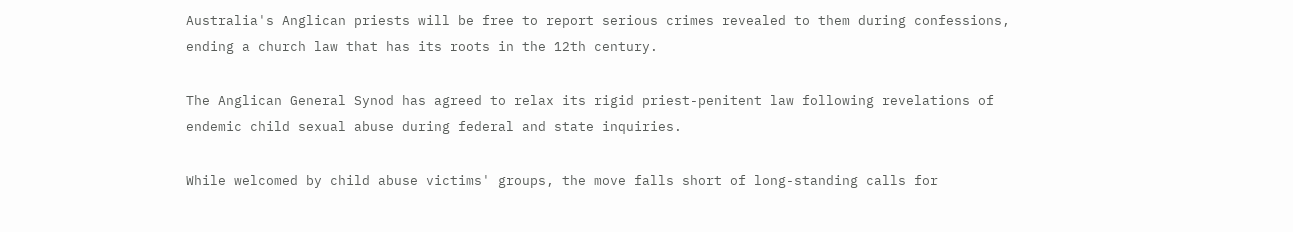Australia's Anglican priests will be free to report serious crimes revealed to them during confessions, ending a church law that has its roots in the 12th century.

The Anglican General Synod has agreed to relax its rigid priest-penitent law following revelations of endemic child sexual abuse during federal and state inquiries.

While welcomed by child abuse victims' groups, the move falls short of long-standing calls for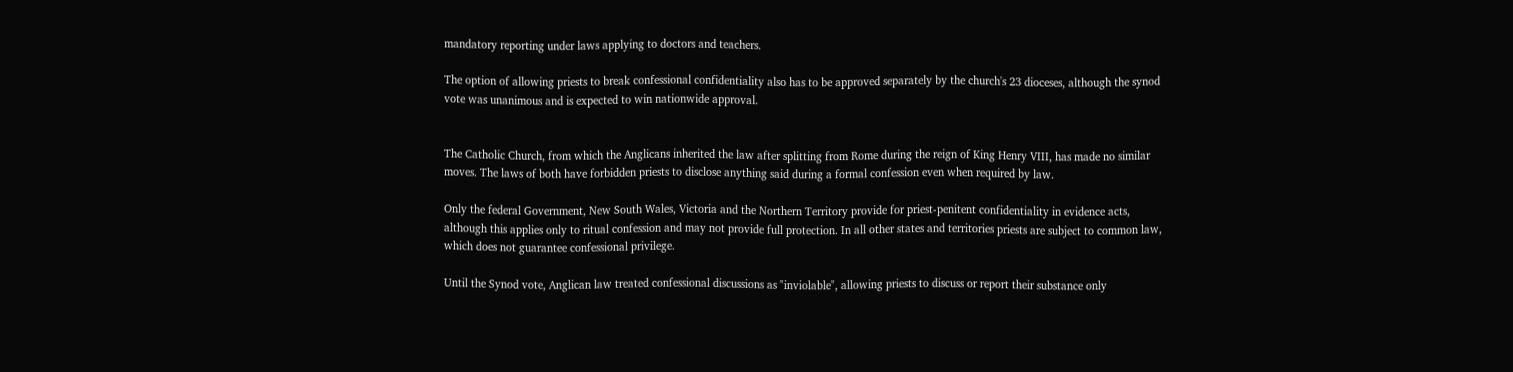mandatory reporting under laws applying to doctors and teachers.

The option of allowing priests to break confessional confidentiality also has to be approved separately by the church's 23 dioceses, although the synod vote was unanimous and is expected to win nationwide approval.


The Catholic Church, from which the Anglicans inherited the law after splitting from Rome during the reign of King Henry VIII, has made no similar moves. The laws of both have forbidden priests to disclose anything said during a formal confession even when required by law.

Only the federal Government, New South Wales, Victoria and the Northern Territory provide for priest-penitent confidentiality in evidence acts, although this applies only to ritual confession and may not provide full protection. In all other states and territories priests are subject to common law, which does not guarantee confessional privilege.

Until the Synod vote, Anglican law treated confessional discussions as "inviolable", allowing priests to discuss or report their substance only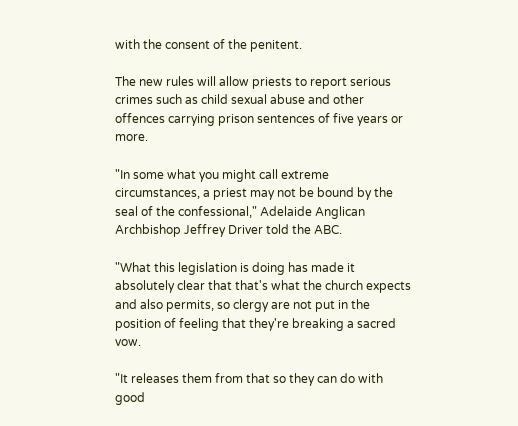with the consent of the penitent.

The new rules will allow priests to report serious crimes such as child sexual abuse and other offences carrying prison sentences of five years or more.

"In some what you might call extreme circumstances, a priest may not be bound by the seal of the confessional," Adelaide Anglican Archbishop Jeffrey Driver told the ABC.

"What this legislation is doing has made it absolutely clear that that's what the church expects and also permits, so clergy are not put in the position of feeling that they're breaking a sacred vow.

"It releases them from that so they can do with good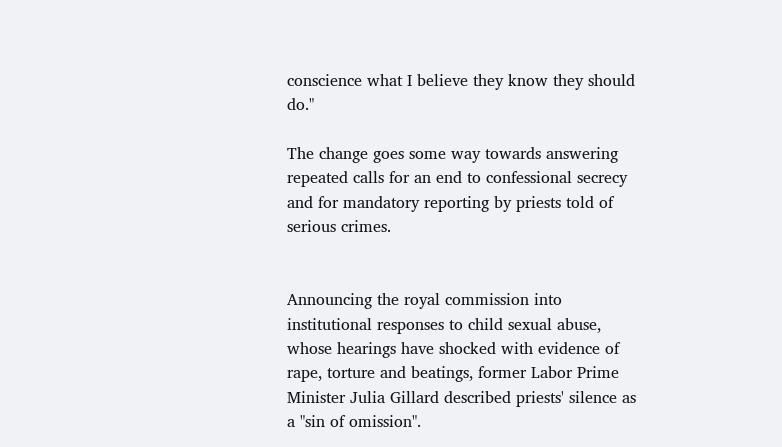conscience what I believe they know they should do."

The change goes some way towards answering repeated calls for an end to confessional secrecy and for mandatory reporting by priests told of serious crimes.


Announcing the royal commission into institutional responses to child sexual abuse, whose hearings have shocked with evidence of rape, torture and beatings, former Labor Prime Minister Julia Gillard described priests' silence as a "sin of omission".